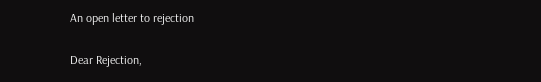An open letter to rejection

Dear Rejection,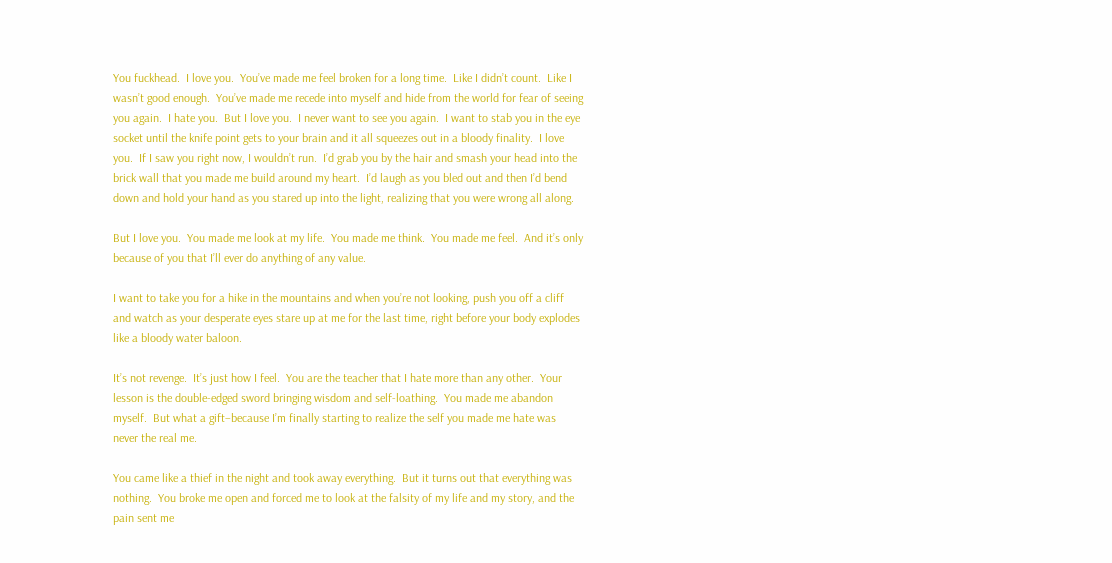You fuckhead.  I love you.  You’ve made me feel broken for a long time.  Like I didn’t count.  Like I wasn’t good enough.  You’ve made me recede into myself and hide from the world for fear of seeing you again.  I hate you.  But I love you.  I never want to see you again.  I want to stab you in the eye socket until the knife point gets to your brain and it all squeezes out in a bloody finality.  I love you.  If I saw you right now, I wouldn’t run.  I’d grab you by the hair and smash your head into the brick wall that you made me build around my heart.  I’d laugh as you bled out and then I’d bend down and hold your hand as you stared up into the light, realizing that you were wrong all along.

But I love you.  You made me look at my life.  You made me think.  You made me feel.  And it’s only because of you that I’ll ever do anything of any value.

I want to take you for a hike in the mountains and when you’re not looking, push you off a cliff and watch as your desperate eyes stare up at me for the last time, right before your body explodes like a bloody water baloon.

It’s not revenge.  It’s just how I feel.  You are the teacher that I hate more than any other.  Your lesson is the double-edged sword bringing wisdom and self-loathing.  You made me abandon myself.  But what a gift–because I’m finally starting to realize the self you made me hate was never the real me.

You came like a thief in the night and took away everything.  But it turns out that everything was nothing.  You broke me open and forced me to look at the falsity of my life and my story, and the pain sent me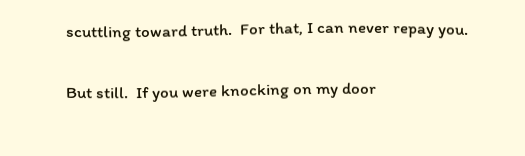scuttling toward truth.  For that, I can never repay you.

But still.  If you were knocking on my door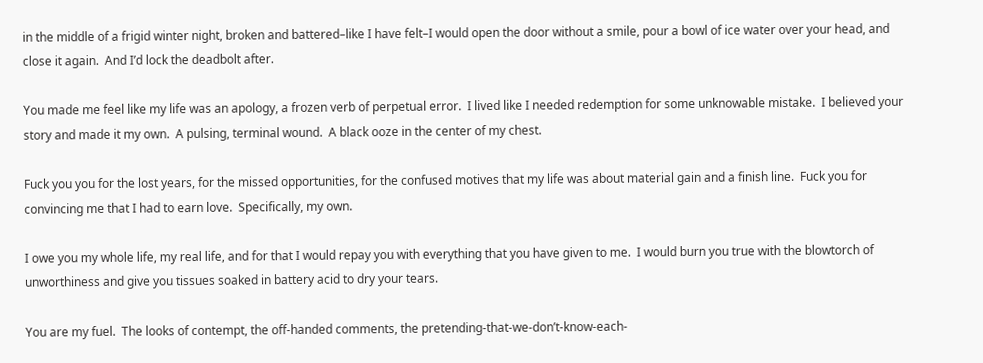in the middle of a frigid winter night, broken and battered–like I have felt–I would open the door without a smile, pour a bowl of ice water over your head, and close it again.  And I’d lock the deadbolt after.

You made me feel like my life was an apology, a frozen verb of perpetual error.  I lived like I needed redemption for some unknowable mistake.  I believed your story and made it my own.  A pulsing, terminal wound.  A black ooze in the center of my chest.

Fuck you you for the lost years, for the missed opportunities, for the confused motives that my life was about material gain and a finish line.  Fuck you for convincing me that I had to earn love.  Specifically, my own.

I owe you my whole life, my real life, and for that I would repay you with everything that you have given to me.  I would burn you true with the blowtorch of unworthiness and give you tissues soaked in battery acid to dry your tears.

You are my fuel.  The looks of contempt, the off-handed comments, the pretending-that-we-don’t-know-each-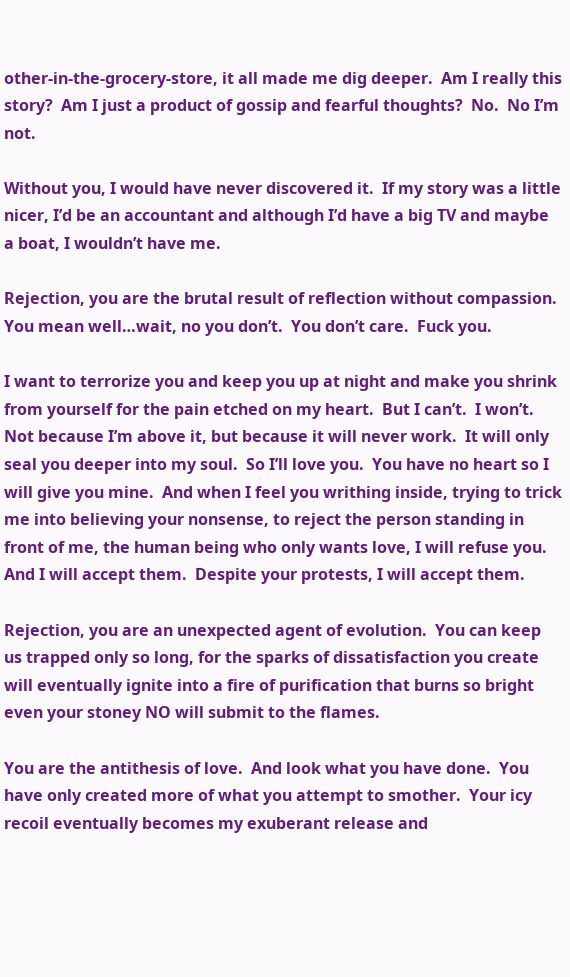other-in-the-grocery-store, it all made me dig deeper.  Am I really this story?  Am I just a product of gossip and fearful thoughts?  No.  No I’m not.

Without you, I would have never discovered it.  If my story was a little nicer, I’d be an accountant and although I’d have a big TV and maybe a boat, I wouldn’t have me.

Rejection, you are the brutal result of reflection without compassion.  You mean well…wait, no you don’t.  You don’t care.  Fuck you.

I want to terrorize you and keep you up at night and make you shrink from yourself for the pain etched on my heart.  But I can’t.  I won’t.  Not because I’m above it, but because it will never work.  It will only seal you deeper into my soul.  So I’ll love you.  You have no heart so I will give you mine.  And when I feel you writhing inside, trying to trick me into believing your nonsense, to reject the person standing in front of me, the human being who only wants love, I will refuse you.  And I will accept them.  Despite your protests, I will accept them.

Rejection, you are an unexpected agent of evolution.  You can keep us trapped only so long, for the sparks of dissatisfaction you create will eventually ignite into a fire of purification that burns so bright even your stoney NO will submit to the flames.

You are the antithesis of love.  And look what you have done.  You have only created more of what you attempt to smother.  Your icy recoil eventually becomes my exuberant release and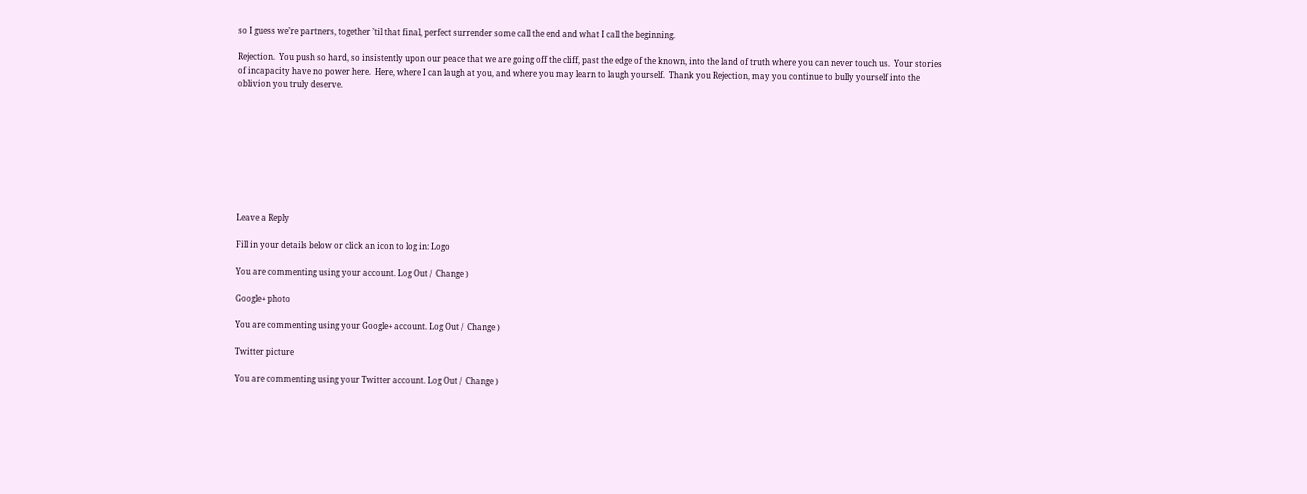so I guess we’re partners, together ’til that final, perfect surrender some call the end and what I call the beginning.

Rejection.  You push so hard, so insistently upon our peace that we are going off the cliff, past the edge of the known, into the land of truth where you can never touch us.  Your stories of incapacity have no power here.  Here, where I can laugh at you, and where you may learn to laugh yourself.  Thank you Rejection, may you continue to bully yourself into the oblivion you truly deserve.









Leave a Reply

Fill in your details below or click an icon to log in: Logo

You are commenting using your account. Log Out /  Change )

Google+ photo

You are commenting using your Google+ account. Log Out /  Change )

Twitter picture

You are commenting using your Twitter account. Log Out /  Change )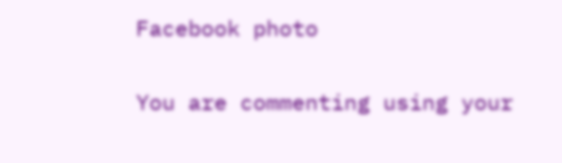Facebook photo

You are commenting using your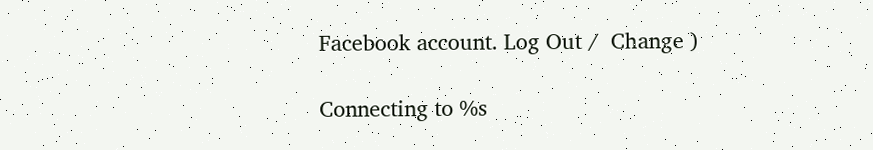Facebook account. Log Out /  Change )

Connecting to %s